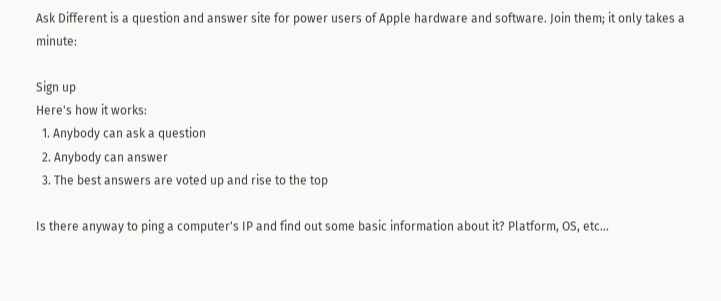Ask Different is a question and answer site for power users of Apple hardware and software. Join them; it only takes a minute:

Sign up
Here's how it works:
  1. Anybody can ask a question
  2. Anybody can answer
  3. The best answers are voted up and rise to the top

Is there anyway to ping a computer's IP and find out some basic information about it? Platform, OS, etc...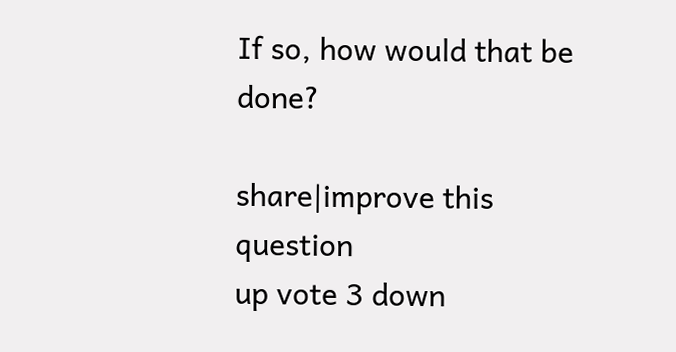If so, how would that be done?

share|improve this question
up vote 3 down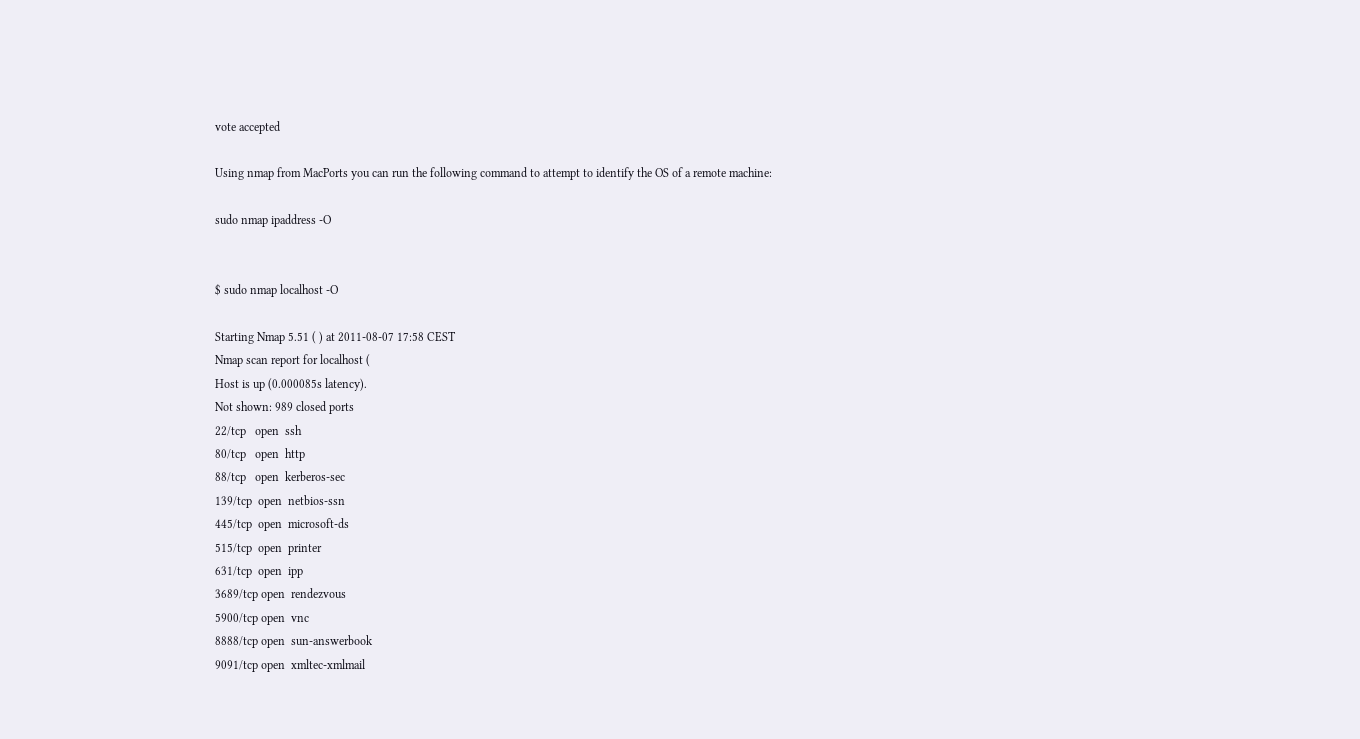vote accepted

Using nmap from MacPorts you can run the following command to attempt to identify the OS of a remote machine:

sudo nmap ipaddress -O


$ sudo nmap localhost -O

Starting Nmap 5.51 ( ) at 2011-08-07 17:58 CEST
Nmap scan report for localhost (
Host is up (0.000085s latency).
Not shown: 989 closed ports
22/tcp   open  ssh
80/tcp   open  http
88/tcp   open  kerberos-sec
139/tcp  open  netbios-ssn
445/tcp  open  microsoft-ds
515/tcp  open  printer
631/tcp  open  ipp
3689/tcp open  rendezvous
5900/tcp open  vnc
8888/tcp open  sun-answerbook
9091/tcp open  xmltec-xmlmail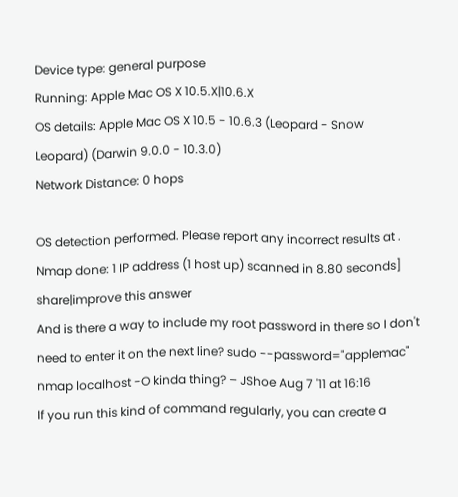Device type: general purpose
Running: Apple Mac OS X 10.5.X|10.6.X
OS details: Apple Mac OS X 10.5 - 10.6.3 (Leopard - Snow Leopard) (Darwin 9.0.0 - 10.3.0)
Network Distance: 0 hops

OS detection performed. Please report any incorrect results at .
Nmap done: 1 IP address (1 host up) scanned in 8.80 seconds]
share|improve this answer
And is there a way to include my root password in there so I don't need to enter it on the next line? sudo --password="applemac" nmap localhost -O kinda thing? – JShoe Aug 7 '11 at 16:16
If you run this kind of command regularly, you can create a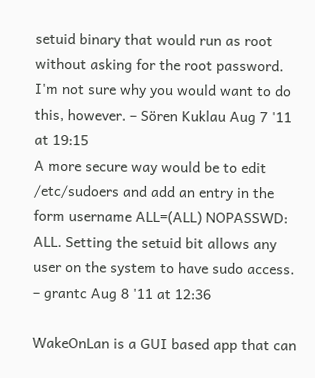setuid binary that would run as root without asking for the root password. I'm not sure why you would want to do this, however. – Sören Kuklau Aug 7 '11 at 19:15
A more secure way would be to edit /etc/sudoers and add an entry in the form username ALL=(ALL) NOPASSWD: ALL. Setting the setuid bit allows any user on the system to have sudo access. – grantc Aug 8 '11 at 12:36

WakeOnLan is a GUI based app that can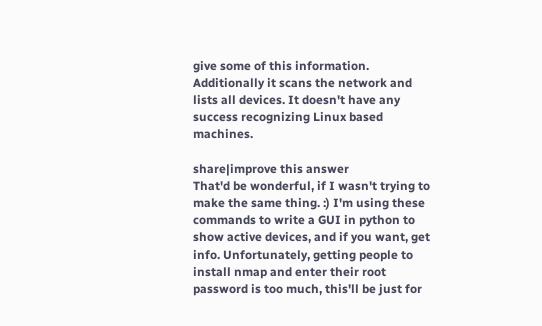give some of this information. Additionally it scans the network and lists all devices. It doesn't have any success recognizing Linux based machines.

share|improve this answer
That'd be wonderful, if I wasn't trying to make the same thing. :) I'm using these commands to write a GUI in python to show active devices, and if you want, get info. Unfortunately, getting people to install nmap and enter their root password is too much, this'll be just for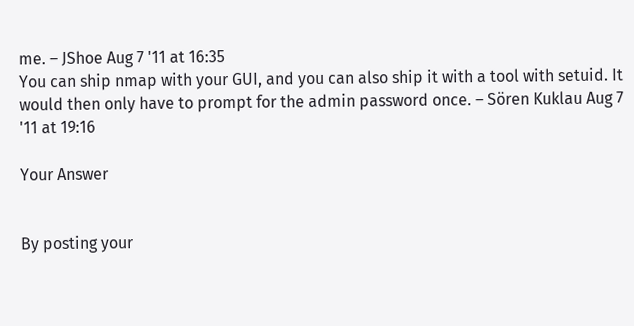me. – JShoe Aug 7 '11 at 16:35
You can ship nmap with your GUI, and you can also ship it with a tool with setuid. It would then only have to prompt for the admin password once. – Sören Kuklau Aug 7 '11 at 19:16

Your Answer


By posting your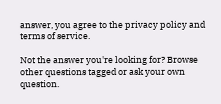answer, you agree to the privacy policy and terms of service.

Not the answer you're looking for? Browse other questions tagged or ask your own question.